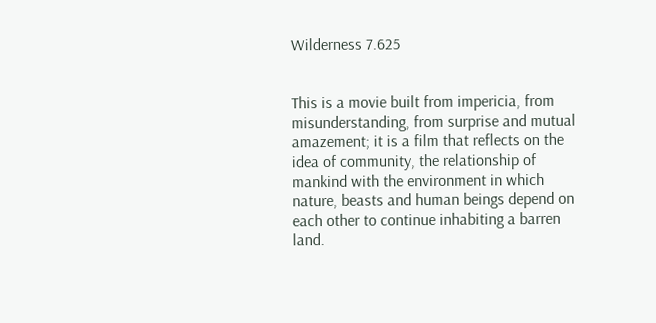Wilderness 7.625


This is a movie built from impericia, from misunderstanding, from surprise and mutual amazement; it is a film that reflects on the idea of community, the relationship of mankind with the environment in which nature, beasts and human beings depend on each other to continue inhabiting a barren land.